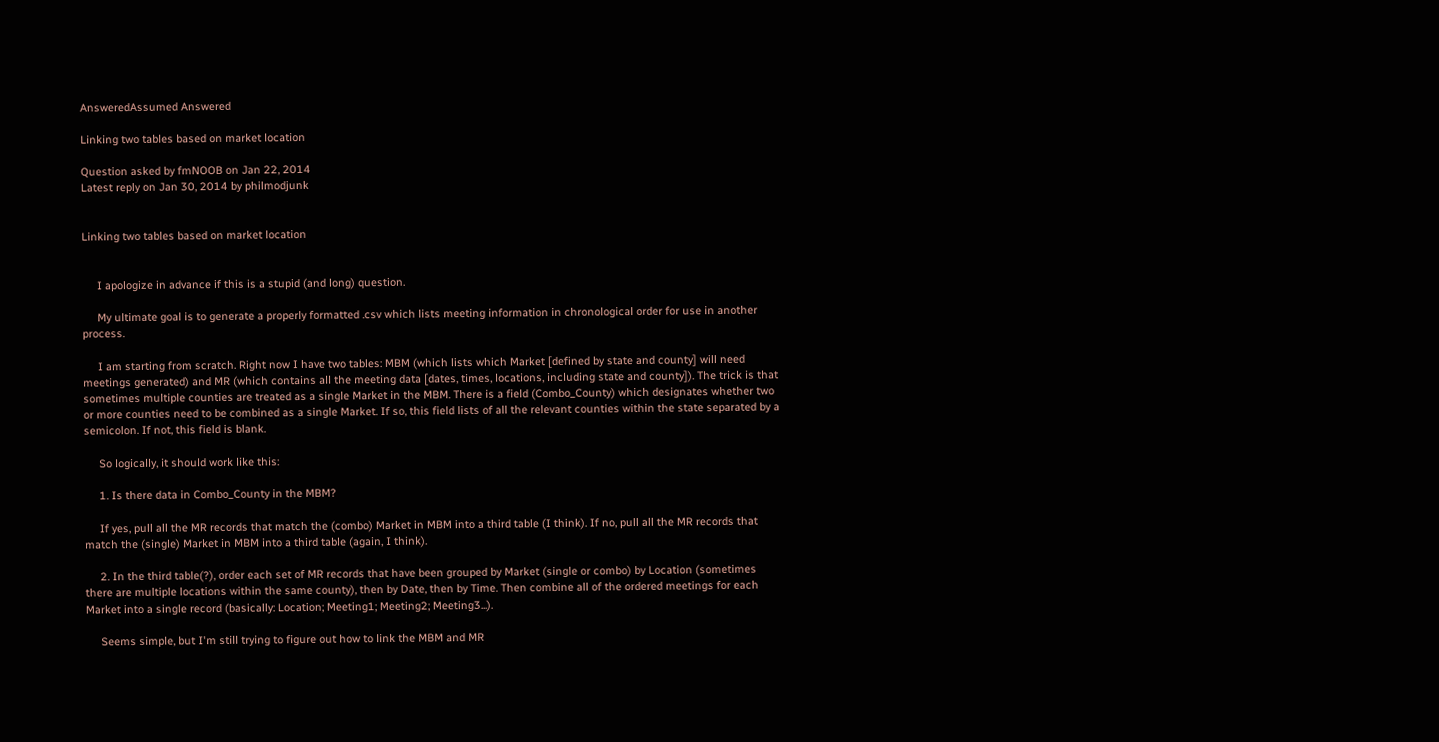AnsweredAssumed Answered

Linking two tables based on market location

Question asked by fmNOOB on Jan 22, 2014
Latest reply on Jan 30, 2014 by philmodjunk


Linking two tables based on market location


     I apologize in advance if this is a stupid (and long) question.

     My ultimate goal is to generate a properly formatted .csv which lists meeting information in chronological order for use in another process.

     I am starting from scratch. Right now I have two tables: MBM (which lists which Market [defined by state and county] will need meetings generated) and MR (which contains all the meeting data [dates, times, locations, including state and county]). The trick is that sometimes multiple counties are treated as a single Market in the MBM. There is a field (Combo_County) which designates whether two or more counties need to be combined as a single Market. If so, this field lists of all the relevant counties within the state separated by a semicolon. If not, this field is blank.

     So logically, it should work like this:

     1. Is there data in Combo_County in the MBM?

     If yes, pull all the MR records that match the (combo) Market in MBM into a third table (I think). If no, pull all the MR records that match the (single) Market in MBM into a third table (again, I think).

     2. In the third table(?), order each set of MR records that have been grouped by Market (single or combo) by Location (sometimes there are multiple locations within the same county), then by Date, then by Time. Then combine all of the ordered meetings for each Market into a single record (basically: Location; Meeting1; Meeting2; Meeting3...).

     Seems simple, but I'm still trying to figure out how to link the MBM and MR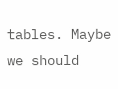tables. Maybe we should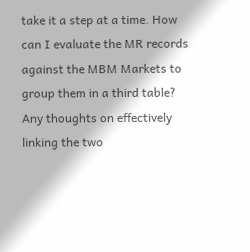take it a step at a time. How can I evaluate the MR records against the MBM Markets to group them in a third table? Any thoughts on effectively linking the two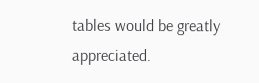tables would be greatly appreciated.